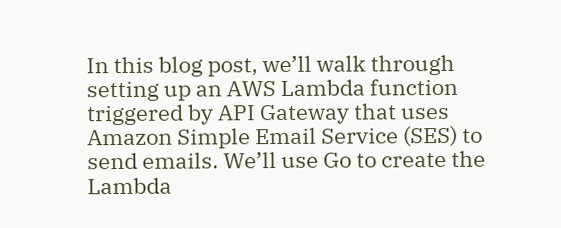In this blog post, we’ll walk through setting up an AWS Lambda function triggered by API Gateway that uses Amazon Simple Email Service (SES) to send emails. We’ll use Go to create the Lambda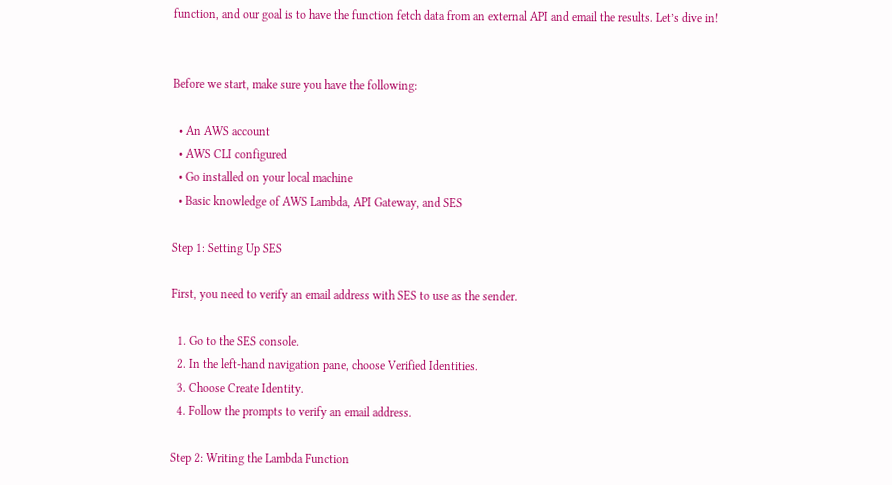function, and our goal is to have the function fetch data from an external API and email the results. Let’s dive in!


Before we start, make sure you have the following:

  • An AWS account
  • AWS CLI configured
  • Go installed on your local machine
  • Basic knowledge of AWS Lambda, API Gateway, and SES

Step 1: Setting Up SES

First, you need to verify an email address with SES to use as the sender.

  1. Go to the SES console.
  2. In the left-hand navigation pane, choose Verified Identities.
  3. Choose Create Identity.
  4. Follow the prompts to verify an email address.

Step 2: Writing the Lambda Function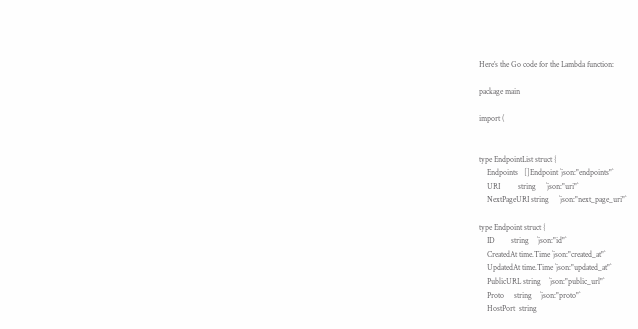Here’s the Go code for the Lambda function:

package main

import (


type EndpointList struct {
    Endpoints   []Endpoint `json:"endpoints"`
    URI         string     `json:"uri"`
    NextPageURI string     `json:"next_page_uri"`

type Endpoint struct {
    ID        string    `json:"id"`
    CreatedAt time.Time `json:"created_at"`
    UpdatedAt time.Time `json:"updated_at"`
    PublicURL string    `json:"public_url"`
    Proto     string    `json:"proto"`
    HostPort  string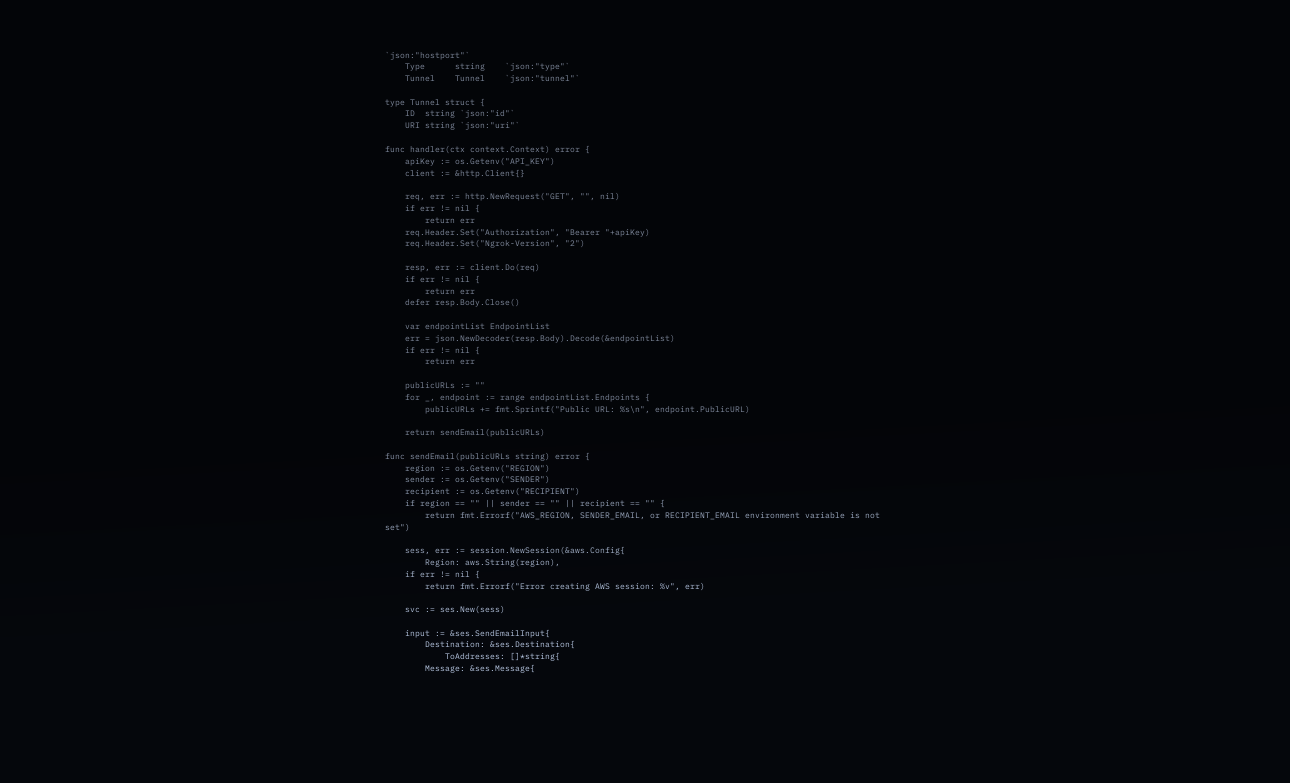`json:"hostport"`
    Type      string    `json:"type"`
    Tunnel    Tunnel    `json:"tunnel"`

type Tunnel struct {
    ID  string `json:"id"`
    URI string `json:"uri"`

func handler(ctx context.Context) error {
    apiKey := os.Getenv("API_KEY")
    client := &http.Client{}

    req, err := http.NewRequest("GET", "", nil)
    if err != nil {
        return err
    req.Header.Set("Authorization", "Bearer "+apiKey)
    req.Header.Set("Ngrok-Version", "2")

    resp, err := client.Do(req)
    if err != nil {
        return err
    defer resp.Body.Close()

    var endpointList EndpointList
    err = json.NewDecoder(resp.Body).Decode(&endpointList)
    if err != nil {
        return err

    publicURLs := ""
    for _, endpoint := range endpointList.Endpoints {
        publicURLs += fmt.Sprintf("Public URL: %s\n", endpoint.PublicURL)

    return sendEmail(publicURLs)

func sendEmail(publicURLs string) error {
    region := os.Getenv("REGION")
    sender := os.Getenv("SENDER")
    recipient := os.Getenv("RECIPIENT")
    if region == "" || sender == "" || recipient == "" {
        return fmt.Errorf("AWS_REGION, SENDER_EMAIL, or RECIPIENT_EMAIL environment variable is not set")

    sess, err := session.NewSession(&aws.Config{
        Region: aws.String(region),
    if err != nil {
        return fmt.Errorf("Error creating AWS session: %v", err)

    svc := ses.New(sess)

    input := &ses.SendEmailInput{
        Destination: &ses.Destination{
            ToAddresses: []*string{
        Message: &ses.Message{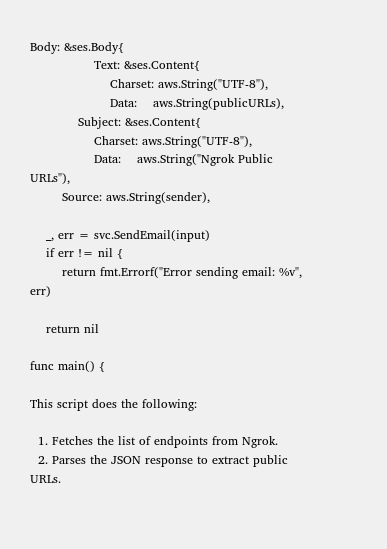Body: &ses.Body{
                Text: &ses.Content{
                    Charset: aws.String("UTF-8"),
                    Data:    aws.String(publicURLs),
            Subject: &ses.Content{
                Charset: aws.String("UTF-8"),
                Data:    aws.String("Ngrok Public URLs"),
        Source: aws.String(sender),

    _, err = svc.SendEmail(input)
    if err != nil {
        return fmt.Errorf("Error sending email: %v", err)

    return nil

func main() {

This script does the following:

  1. Fetches the list of endpoints from Ngrok.
  2. Parses the JSON response to extract public URLs.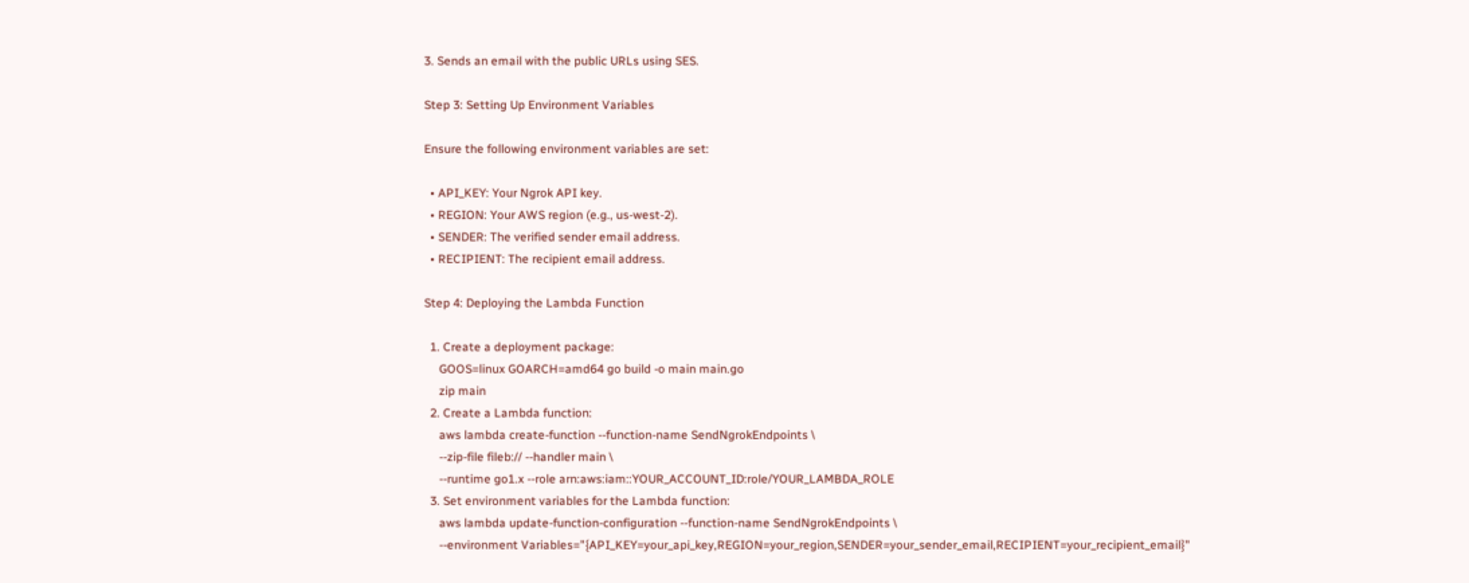3. Sends an email with the public URLs using SES.

Step 3: Setting Up Environment Variables

Ensure the following environment variables are set:

  • API_KEY: Your Ngrok API key.
  • REGION: Your AWS region (e.g., us-west-2).
  • SENDER: The verified sender email address.
  • RECIPIENT: The recipient email address.

Step 4: Deploying the Lambda Function

  1. Create a deployment package:
     GOOS=linux GOARCH=amd64 go build -o main main.go
     zip main
  2. Create a Lambda function:
     aws lambda create-function --function-name SendNgrokEndpoints \
     --zip-file fileb:// --handler main \
     --runtime go1.x --role arn:aws:iam::YOUR_ACCOUNT_ID:role/YOUR_LAMBDA_ROLE
  3. Set environment variables for the Lambda function:
     aws lambda update-function-configuration --function-name SendNgrokEndpoints \
     --environment Variables="{API_KEY=your_api_key,REGION=your_region,SENDER=your_sender_email,RECIPIENT=your_recipient_email}"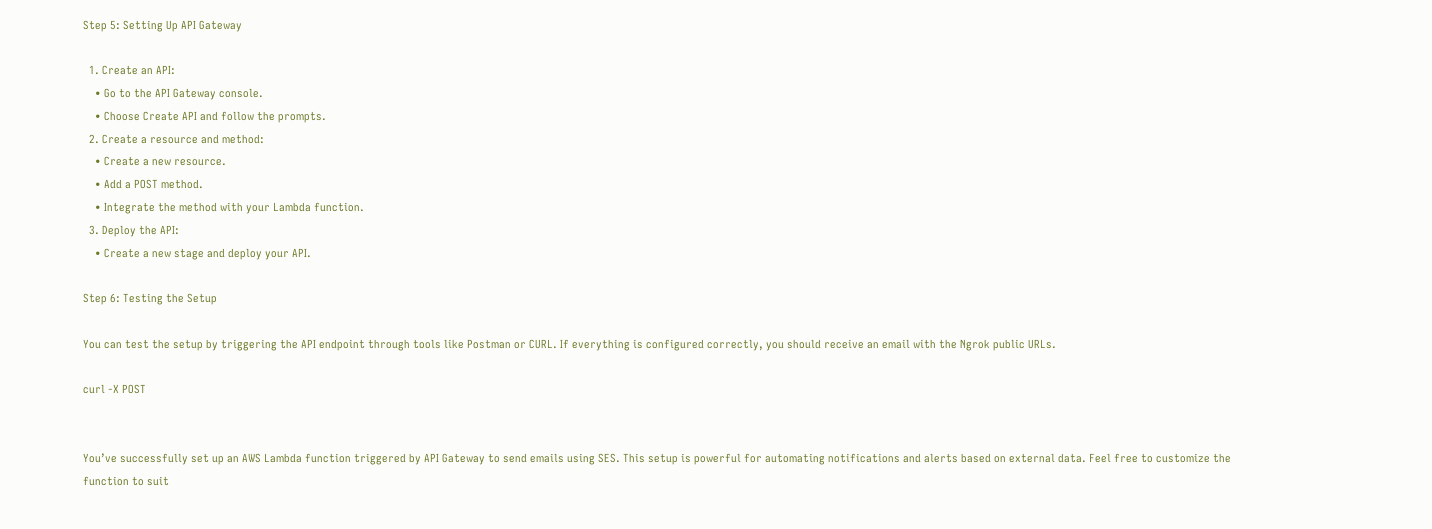Step 5: Setting Up API Gateway

  1. Create an API:
    • Go to the API Gateway console.
    • Choose Create API and follow the prompts.
  2. Create a resource and method:
    • Create a new resource.
    • Add a POST method.
    • Integrate the method with your Lambda function.
  3. Deploy the API:
    • Create a new stage and deploy your API.

Step 6: Testing the Setup

You can test the setup by triggering the API endpoint through tools like Postman or CURL. If everything is configured correctly, you should receive an email with the Ngrok public URLs.

curl -X POST


You’ve successfully set up an AWS Lambda function triggered by API Gateway to send emails using SES. This setup is powerful for automating notifications and alerts based on external data. Feel free to customize the function to suit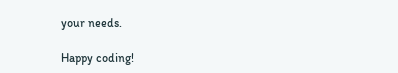your needs.

Happy coding!